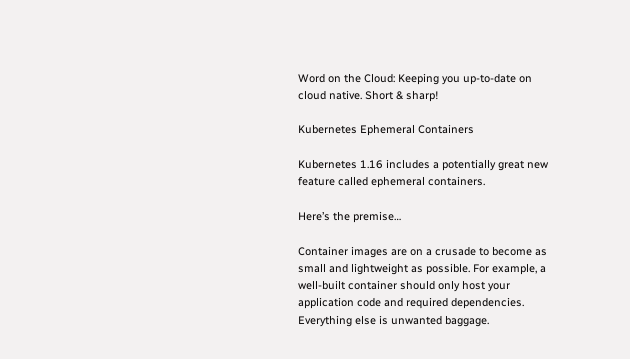Word on the Cloud: Keeping you up-to-date on cloud native. Short & sharp!

Kubernetes Ephemeral Containers

Kubernetes 1.16 includes a potentially great new feature called ephemeral containers.

Here’s the premise…

Container images are on a crusade to become as small and lightweight as possible. For example, a well-built container should only host your application code and required dependencies. Everything else is unwanted baggage.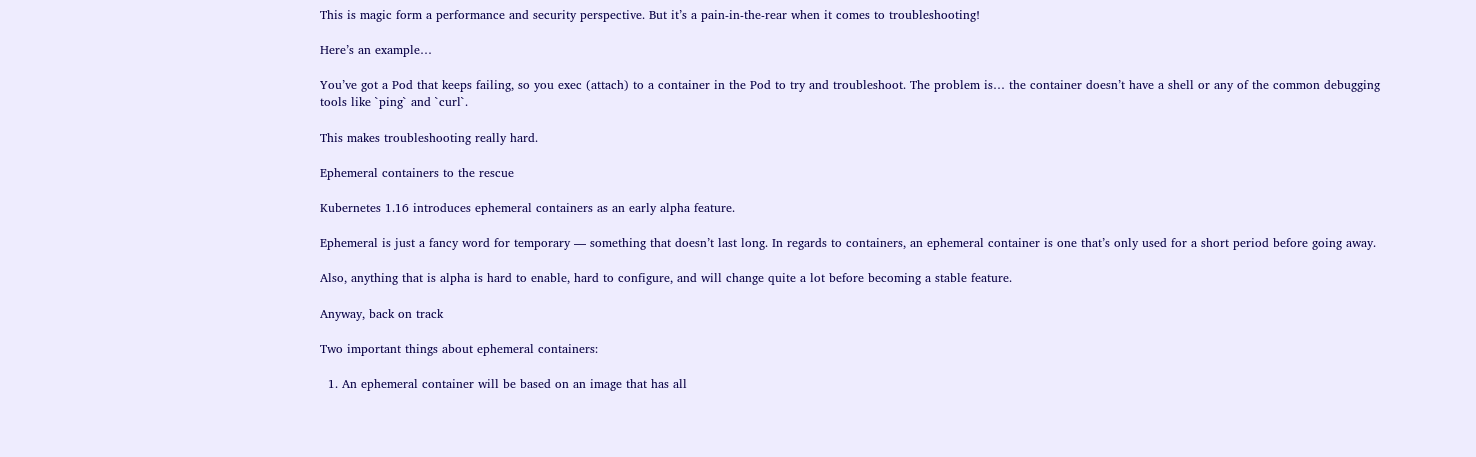This is magic form a performance and security perspective. But it’s a pain-in-the-rear when it comes to troubleshooting!

Here’s an example…

You’ve got a Pod that keeps failing, so you exec (attach) to a container in the Pod to try and troubleshoot. The problem is… the container doesn’t have a shell or any of the common debugging tools like `ping` and `curl`.

This makes troubleshooting really hard.

Ephemeral containers to the rescue

Kubernetes 1.16 introduces ephemeral containers as an early alpha feature.

Ephemeral is just a fancy word for temporary — something that doesn’t last long. In regards to containers, an ephemeral container is one that’s only used for a short period before going away.

Also, anything that is alpha is hard to enable, hard to configure, and will change quite a lot before becoming a stable feature.

Anyway, back on track

Two important things about ephemeral containers:

  1. An ephemeral container will be based on an image that has all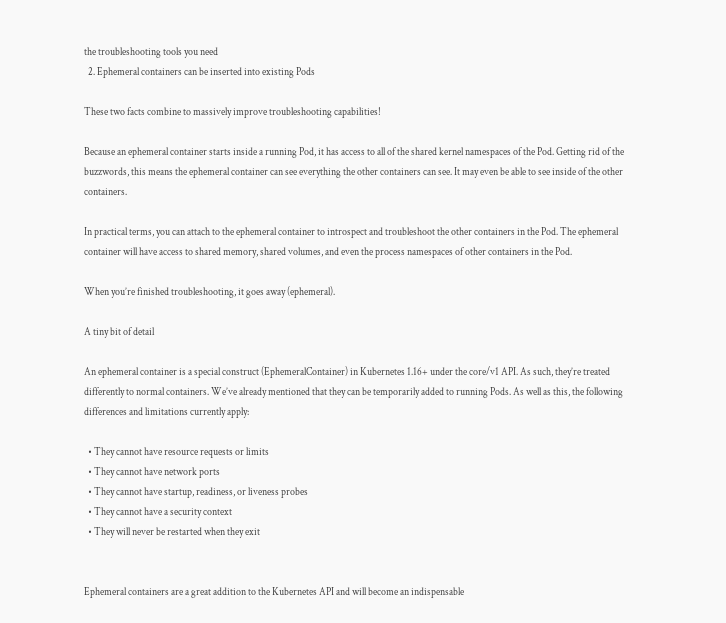the troubleshooting tools you need
  2. Ephemeral containers can be inserted into existing Pods

These two facts combine to massively improve troubleshooting capabilities!

Because an ephemeral container starts inside a running Pod, it has access to all of the shared kernel namespaces of the Pod. Getting rid of the buzzwords, this means the ephemeral container can see everything the other containers can see. It may even be able to see inside of the other containers.

In practical terms, you can attach to the ephemeral container to introspect and troubleshoot the other containers in the Pod. The ephemeral container will have access to shared memory, shared volumes, and even the process namespaces of other containers in the Pod.

When you’re finished troubleshooting, it goes away (ephemeral).

A tiny bit of detail

An ephemeral container is a special construct (EphemeralContainer) in Kubernetes 1.16+ under the core/v1 API. As such, they’re treated differently to normal containers. We’ve already mentioned that they can be temporarily added to running Pods. As well as this, the following differences and limitations currently apply:

  • They cannot have resource requests or limits
  • They cannot have network ports
  • They cannot have startup, readiness, or liveness probes
  • They cannot have a security context
  • They will never be restarted when they exit


Ephemeral containers are a great addition to the Kubernetes API and will become an indispensable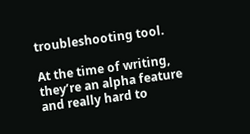troubleshooting tool.

At the time of writing, they’re an alpha feature and really hard to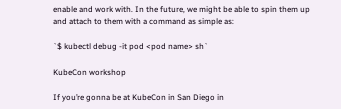enable and work with. In the future, we might be able to spin them up and attach to them with a command as simple as:

`$ kubectl debug -it pod <pod name> sh`

KubeCon workshop

If you’re gonna be at KubeCon in San Diego in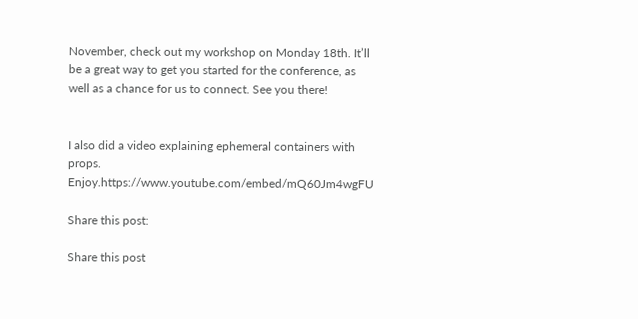November, check out my workshop on Monday 18th. It’ll be a great way to get you started for the conference, as well as a chance for us to connect. See you there!


I also did a video explaining ephemeral containers with props. Enjoy.https://www.youtube.com/embed/mQ60Jm4wgFU

Share this post:

Share this post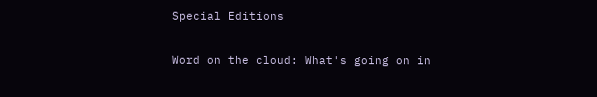Special Editions

Word on the cloud: What's going on in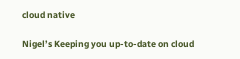cloud native

Nigel’s Keeping you up-to-date on cloud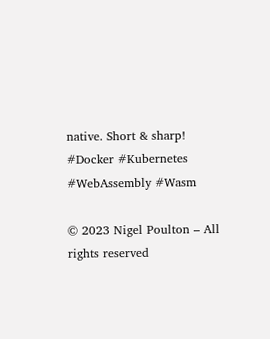native. Short & sharp! #Docker #Kubernetes #WebAssembly #Wasm

© 2023 Nigel Poulton – All rights reserved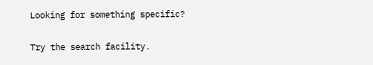Looking for something specific?

Try the search facility.